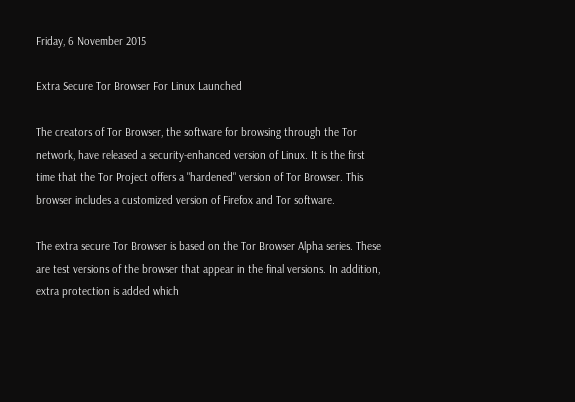Friday, 6 November 2015

Extra Secure Tor Browser For Linux Launched

The creators of Tor Browser, the software for browsing through the Tor network, have released a security-enhanced version of Linux. It is the first time that the Tor Project offers a "hardened" version of Tor Browser. This browser includes a customized version of Firefox and Tor software.

The extra secure Tor Browser is based on the Tor Browser Alpha series. These are test versions of the browser that appear in the final versions. In addition, extra protection is added which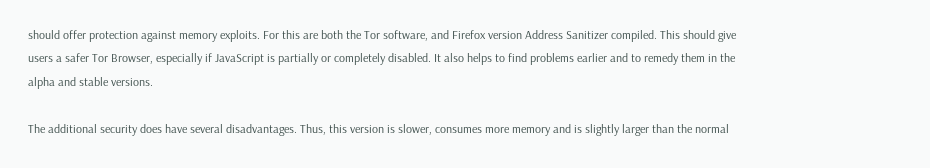should offer protection against memory exploits. For this are both the Tor software, and Firefox version Address Sanitizer compiled. This should give users a safer Tor Browser, especially if JavaScript is partially or completely disabled. It also helps to find problems earlier and to remedy them in the alpha and stable versions.

The additional security does have several disadvantages. Thus, this version is slower, consumes more memory and is slightly larger than the normal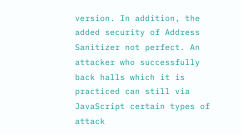version. In addition, the added security of Address Sanitizer not perfect. An attacker who successfully back halls which it is practiced can still via JavaScript certain types of attack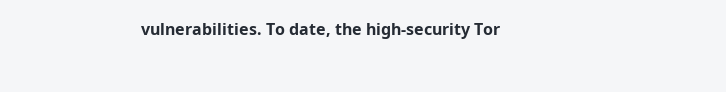vulnerabilities. To date, the high-security Tor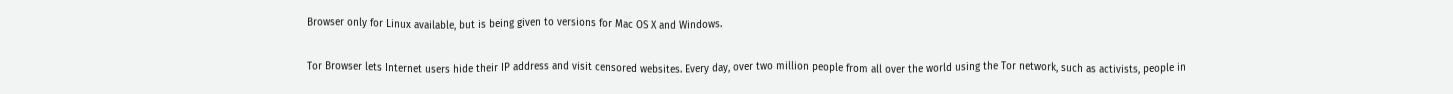Browser only for Linux available, but is being given to versions for Mac OS X and Windows.

Tor Browser lets Internet users hide their IP address and visit censored websites. Every day, over two million people from all over the world using the Tor network, such as activists, people in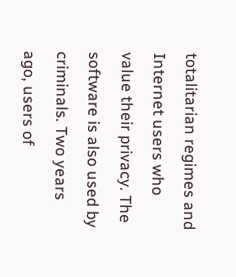totalitarian regimes and Internet users who value their privacy. The software is also used by criminals. Two years ago, users of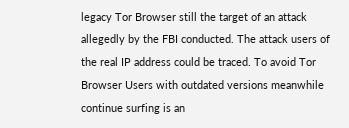legacy Tor Browser still the target of an attack allegedly by the FBI conducted. The attack users of the real IP address could be traced. To avoid Tor Browser Users with outdated versions meanwhile continue surfing is an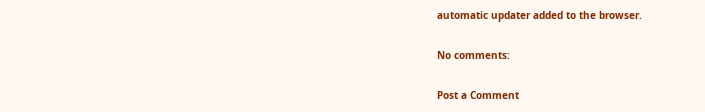automatic updater added to the browser.

No comments:

Post a Comment